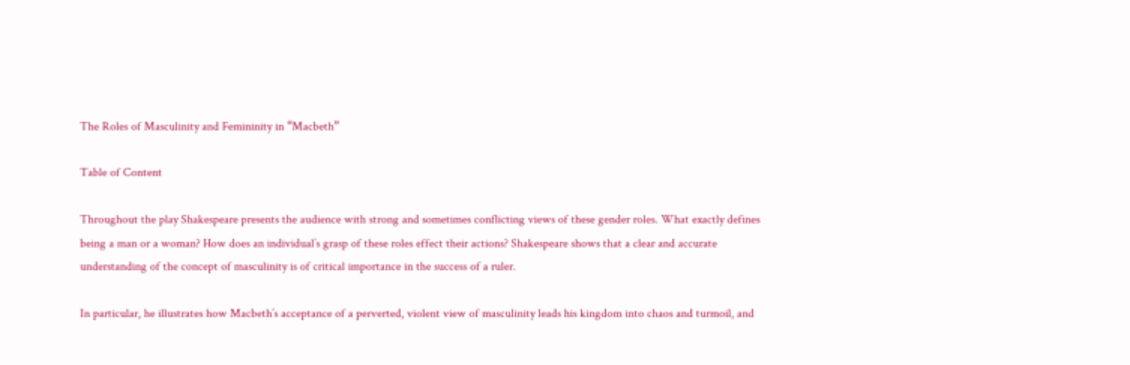The Roles of Masculinity and Femininity in “Macbeth”

Table of Content

Throughout the play Shakespeare presents the audience with strong and sometimes conflicting views of these gender roles. What exactly defines being a man or a woman? How does an individual’s grasp of these roles effect their actions? Shakespeare shows that a clear and accurate understanding of the concept of masculinity is of critical importance in the success of a ruler.

In particular, he illustrates how Macbeth’s acceptance of a perverted, violent view of masculinity leads his kingdom into chaos and turmoil, and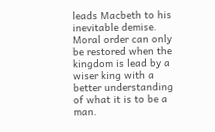leads Macbeth to his inevitable demise. Moral order can only be restored when the kingdom is lead by a wiser king with a better understanding of what it is to be a man.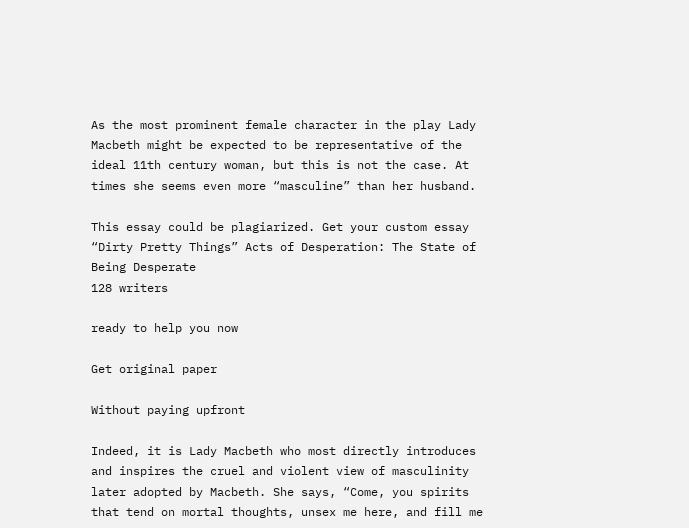As the most prominent female character in the play Lady Macbeth might be expected to be representative of the ideal 11th century woman, but this is not the case. At times she seems even more “masculine” than her husband.

This essay could be plagiarized. Get your custom essay
“Dirty Pretty Things” Acts of Desperation: The State of Being Desperate
128 writers

ready to help you now

Get original paper

Without paying upfront

Indeed, it is Lady Macbeth who most directly introduces and inspires the cruel and violent view of masculinity later adopted by Macbeth. She says, “Come, you spirits that tend on mortal thoughts, unsex me here, and fill me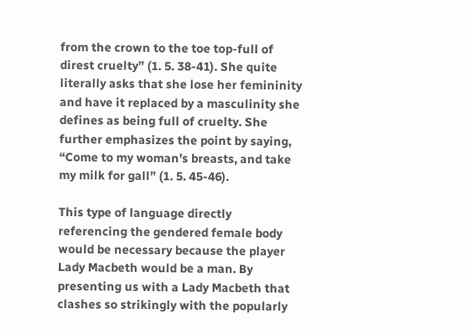from the crown to the toe top-full of direst cruelty” (1. 5. 38-41). She quite literally asks that she lose her femininity and have it replaced by a masculinity she defines as being full of cruelty. She further emphasizes the point by saying, “Come to my woman’s breasts, and take my milk for gall” (1. 5. 45-46).

This type of language directly referencing the gendered female body would be necessary because the player Lady Macbeth would be a man. By presenting us with a Lady Macbeth that clashes so strikingly with the popularly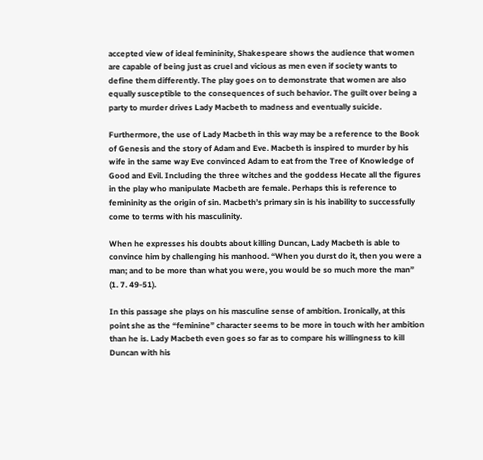accepted view of ideal femininity, Shakespeare shows the audience that women are capable of being just as cruel and vicious as men even if society wants to define them differently. The play goes on to demonstrate that women are also equally susceptible to the consequences of such behavior. The guilt over being a party to murder drives Lady Macbeth to madness and eventually suicide.

Furthermore, the use of Lady Macbeth in this way may be a reference to the Book of Genesis and the story of Adam and Eve. Macbeth is inspired to murder by his wife in the same way Eve convinced Adam to eat from the Tree of Knowledge of Good and Evil. Including the three witches and the goddess Hecate all the figures in the play who manipulate Macbeth are female. Perhaps this is reference to femininity as the origin of sin. Macbeth’s primary sin is his inability to successfully come to terms with his masculinity.

When he expresses his doubts about killing Duncan, Lady Macbeth is able to convince him by challenging his manhood. “When you durst do it, then you were a man; and to be more than what you were, you would be so much more the man” (1. 7. 49-51).

In this passage she plays on his masculine sense of ambition. Ironically, at this point she as the “feminine” character seems to be more in touch with her ambition than he is. Lady Macbeth even goes so far as to compare his willingness to kill Duncan with his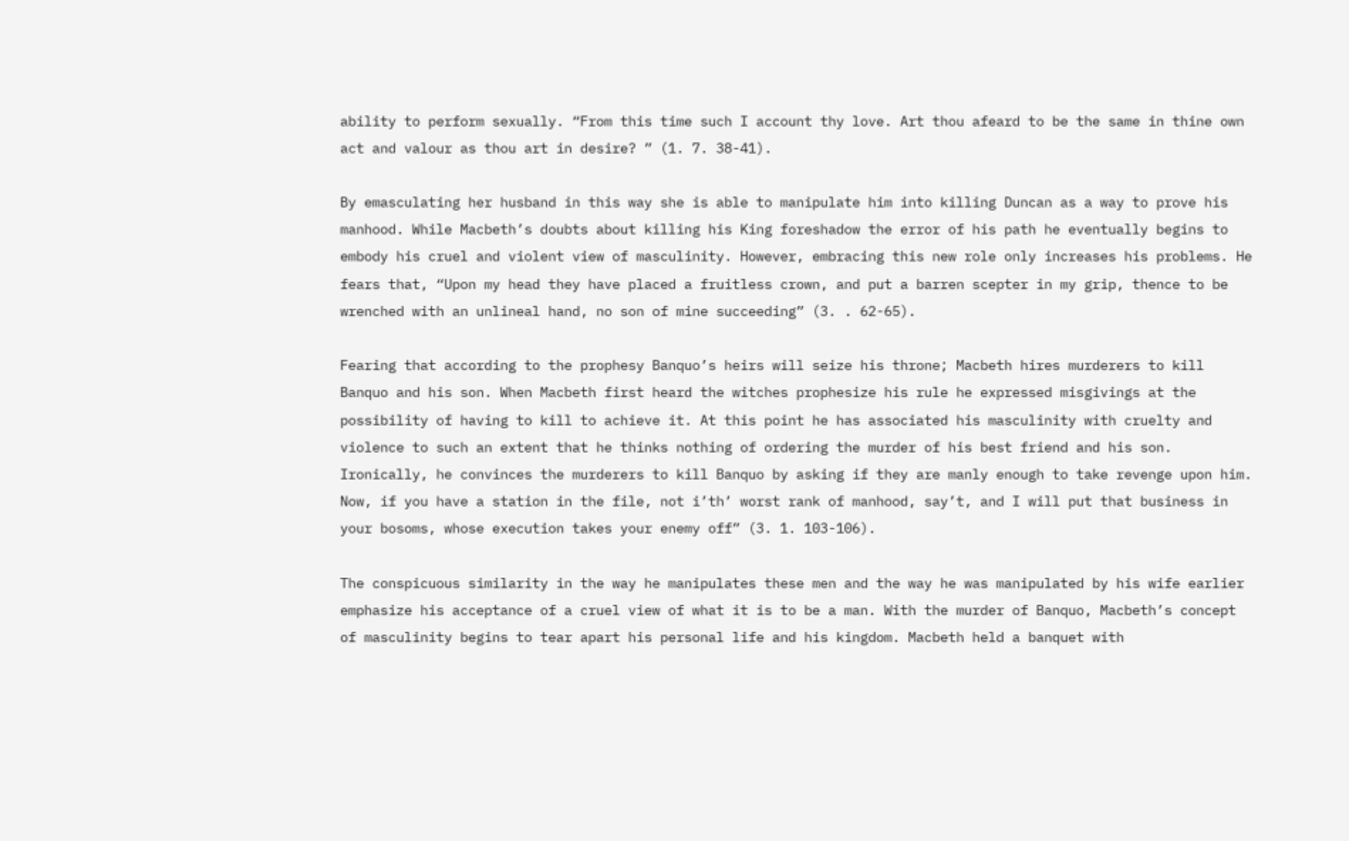ability to perform sexually. “From this time such I account thy love. Art thou afeard to be the same in thine own act and valour as thou art in desire? ” (1. 7. 38-41).

By emasculating her husband in this way she is able to manipulate him into killing Duncan as a way to prove his manhood. While Macbeth’s doubts about killing his King foreshadow the error of his path he eventually begins to embody his cruel and violent view of masculinity. However, embracing this new role only increases his problems. He fears that, “Upon my head they have placed a fruitless crown, and put a barren scepter in my grip, thence to be wrenched with an unlineal hand, no son of mine succeeding” (3. . 62-65).

Fearing that according to the prophesy Banquo’s heirs will seize his throne; Macbeth hires murderers to kill Banquo and his son. When Macbeth first heard the witches prophesize his rule he expressed misgivings at the possibility of having to kill to achieve it. At this point he has associated his masculinity with cruelty and violence to such an extent that he thinks nothing of ordering the murder of his best friend and his son. Ironically, he convinces the murderers to kill Banquo by asking if they are manly enough to take revenge upon him. Now, if you have a station in the file, not i’th’ worst rank of manhood, say’t, and I will put that business in your bosoms, whose execution takes your enemy off” (3. 1. 103-106).

The conspicuous similarity in the way he manipulates these men and the way he was manipulated by his wife earlier emphasize his acceptance of a cruel view of what it is to be a man. With the murder of Banquo, Macbeth’s concept of masculinity begins to tear apart his personal life and his kingdom. Macbeth held a banquet with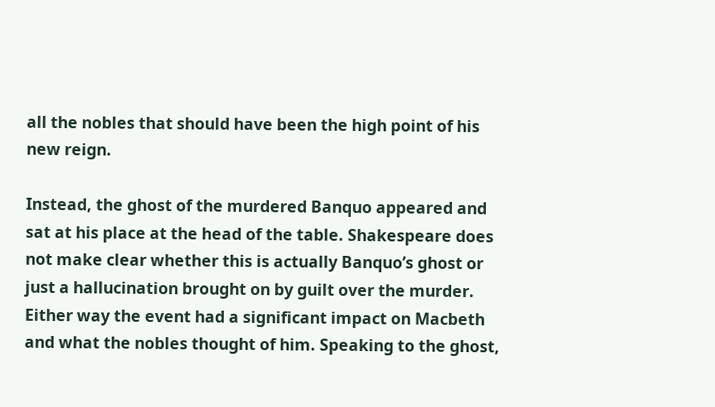all the nobles that should have been the high point of his new reign.

Instead, the ghost of the murdered Banquo appeared and sat at his place at the head of the table. Shakespeare does not make clear whether this is actually Banquo’s ghost or just a hallucination brought on by guilt over the murder. Either way the event had a significant impact on Macbeth and what the nobles thought of him. Speaking to the ghost,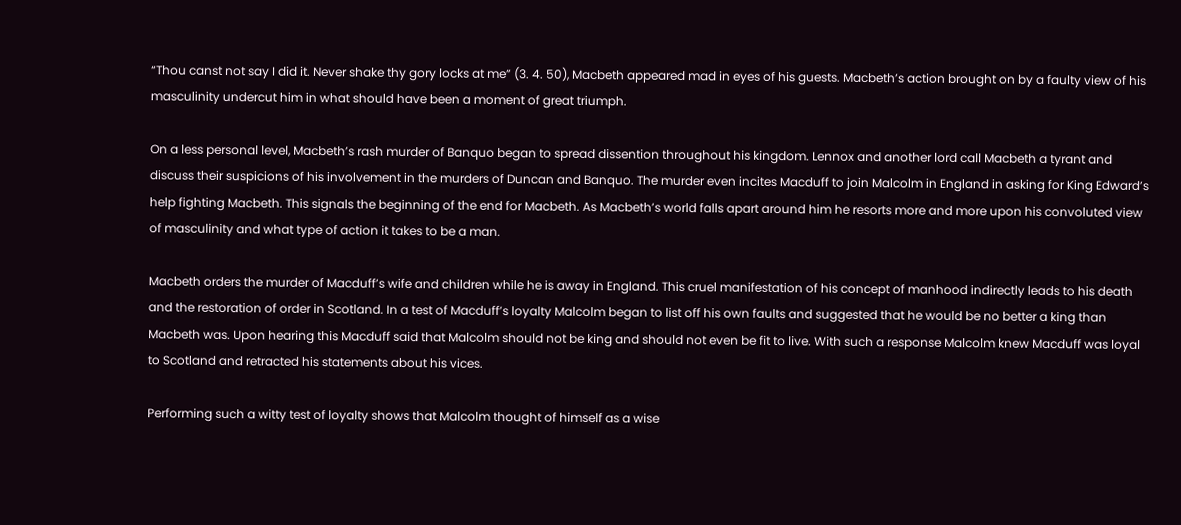“Thou canst not say I did it. Never shake thy gory locks at me” (3. 4. 50), Macbeth appeared mad in eyes of his guests. Macbeth’s action brought on by a faulty view of his masculinity undercut him in what should have been a moment of great triumph.

On a less personal level, Macbeth’s rash murder of Banquo began to spread dissention throughout his kingdom. Lennox and another lord call Macbeth a tyrant and discuss their suspicions of his involvement in the murders of Duncan and Banquo. The murder even incites Macduff to join Malcolm in England in asking for King Edward’s help fighting Macbeth. This signals the beginning of the end for Macbeth. As Macbeth’s world falls apart around him he resorts more and more upon his convoluted view of masculinity and what type of action it takes to be a man.

Macbeth orders the murder of Macduff’s wife and children while he is away in England. This cruel manifestation of his concept of manhood indirectly leads to his death and the restoration of order in Scotland. In a test of Macduff’s loyalty Malcolm began to list off his own faults and suggested that he would be no better a king than Macbeth was. Upon hearing this Macduff said that Malcolm should not be king and should not even be fit to live. With such a response Malcolm knew Macduff was loyal to Scotland and retracted his statements about his vices.

Performing such a witty test of loyalty shows that Malcolm thought of himself as a wise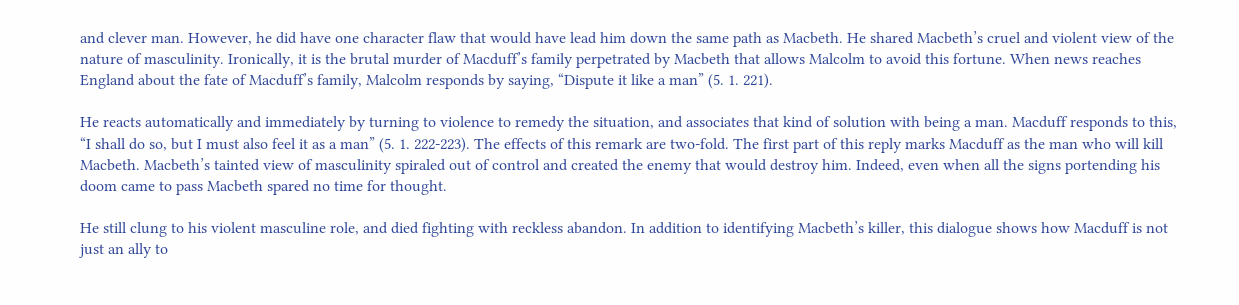and clever man. However, he did have one character flaw that would have lead him down the same path as Macbeth. He shared Macbeth’s cruel and violent view of the nature of masculinity. Ironically, it is the brutal murder of Macduff’s family perpetrated by Macbeth that allows Malcolm to avoid this fortune. When news reaches England about the fate of Macduff’s family, Malcolm responds by saying, “Dispute it like a man” (5. 1. 221).

He reacts automatically and immediately by turning to violence to remedy the situation, and associates that kind of solution with being a man. Macduff responds to this, “I shall do so, but I must also feel it as a man” (5. 1. 222-223). The effects of this remark are two-fold. The first part of this reply marks Macduff as the man who will kill Macbeth. Macbeth’s tainted view of masculinity spiraled out of control and created the enemy that would destroy him. Indeed, even when all the signs portending his doom came to pass Macbeth spared no time for thought.

He still clung to his violent masculine role, and died fighting with reckless abandon. In addition to identifying Macbeth’s killer, this dialogue shows how Macduff is not just an ally to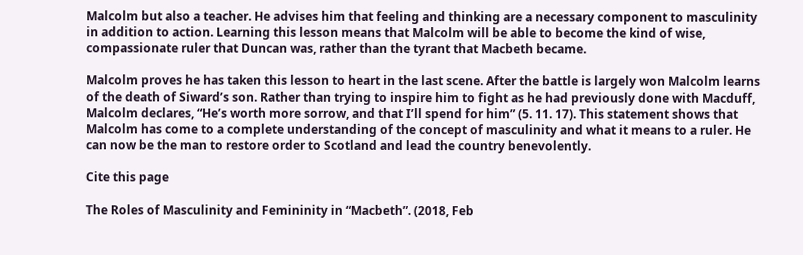Malcolm but also a teacher. He advises him that feeling and thinking are a necessary component to masculinity in addition to action. Learning this lesson means that Malcolm will be able to become the kind of wise, compassionate ruler that Duncan was, rather than the tyrant that Macbeth became.

Malcolm proves he has taken this lesson to heart in the last scene. After the battle is largely won Malcolm learns of the death of Siward’s son. Rather than trying to inspire him to fight as he had previously done with Macduff, Malcolm declares, “He’s worth more sorrow, and that I’ll spend for him” (5. 11. 17). This statement shows that Malcolm has come to a complete understanding of the concept of masculinity and what it means to a ruler. He can now be the man to restore order to Scotland and lead the country benevolently.

Cite this page

The Roles of Masculinity and Femininity in “Macbeth”. (2018, Feb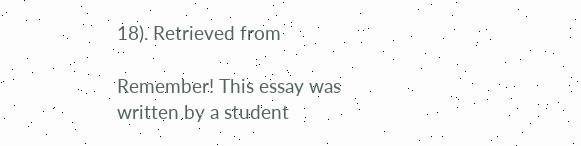18). Retrieved from

Remember! This essay was written by a student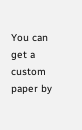You can get a custom paper by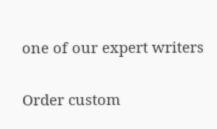one of our expert writers

Order custom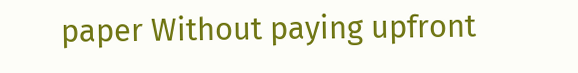paper Without paying upfront